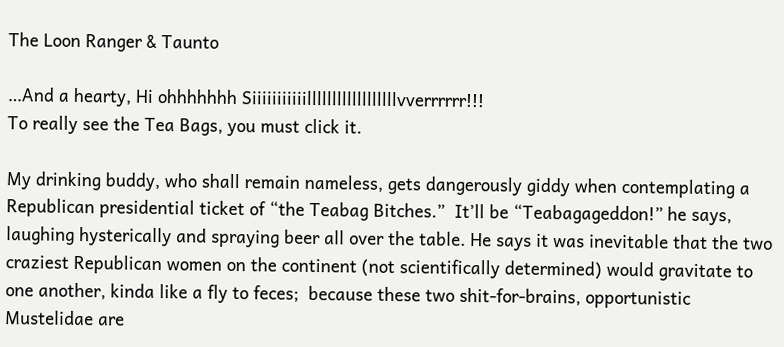The Loon Ranger & Taunto

…And a hearty, Hi ohhhhhhh Siiiiiiiiiiillllllllllllllllllvverrrrrr!!!
To really see the Tea Bags, you must click it.

My drinking buddy, who shall remain nameless, gets dangerously giddy when contemplating a Republican presidential ticket of “the Teabag Bitches.”  It’ll be “Teabagageddon!” he says, laughing hysterically and spraying beer all over the table. He says it was inevitable that the two craziest Republican women on the continent (not scientifically determined) would gravitate to one another, kinda like a fly to feces;  because these two shit-for-brains, opportunistic Mustelidae are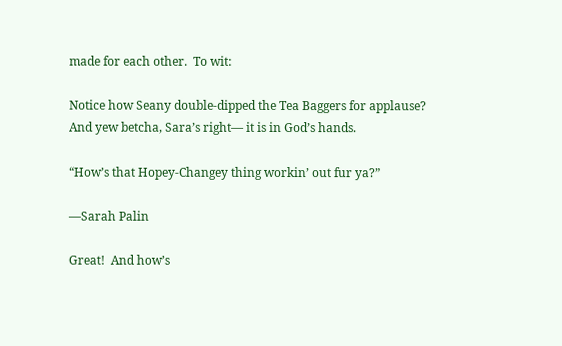made for each other.  To wit:

Notice how Seany double-dipped the Tea Baggers for applause?
And yew betcha, Sara’s right— it is in God’s hands.

“How’s that Hopey-Changey thing workin’ out fur ya?”

—Sarah Palin

Great!  And how’s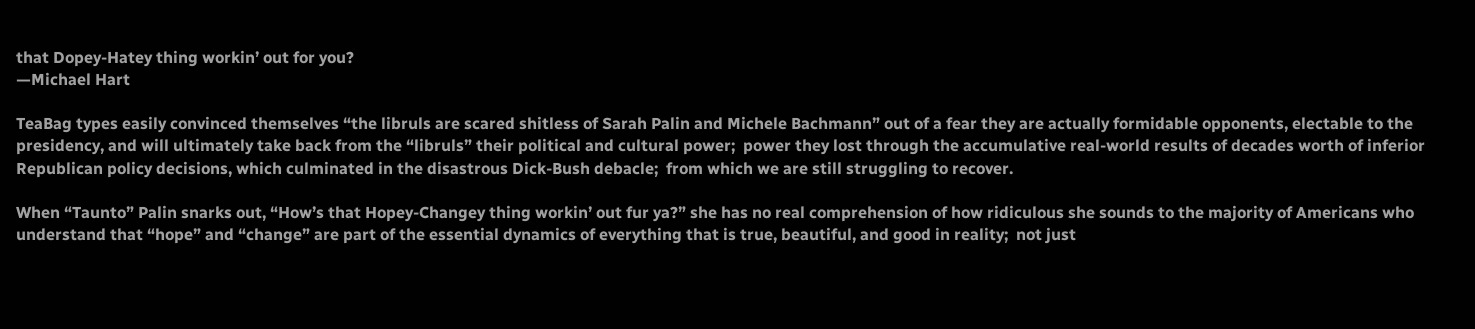that Dopey-Hatey thing workin’ out for you?
—Michael Hart

TeaBag types easily convinced themselves “the libruls are scared shitless of Sarah Palin and Michele Bachmann” out of a fear they are actually formidable opponents, electable to the presidency, and will ultimately take back from the “libruls” their political and cultural power;  power they lost through the accumulative real-world results of decades worth of inferior Republican policy decisions, which culminated in the disastrous Dick-Bush debacle;  from which we are still struggling to recover.

When “Taunto” Palin snarks out, “How’s that Hopey-Changey thing workin’ out fur ya?” she has no real comprehension of how ridiculous she sounds to the majority of Americans who understand that “hope” and “change” are part of the essential dynamics of everything that is true, beautiful, and good in reality;  not just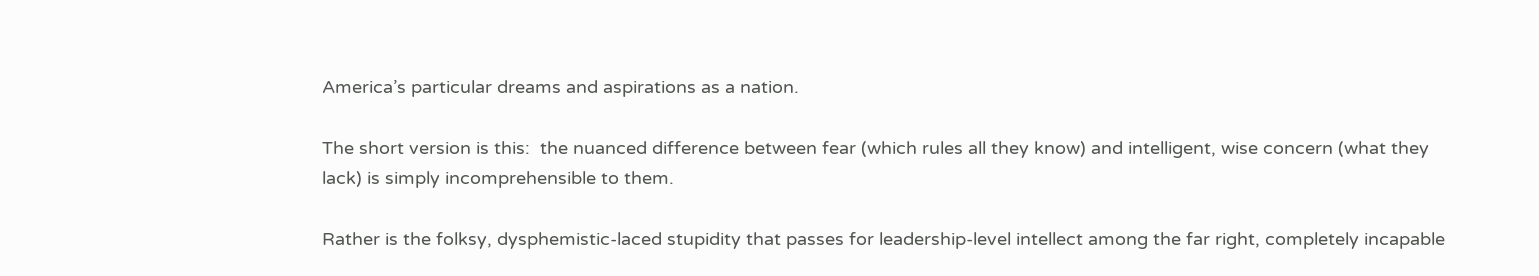America’s particular dreams and aspirations as a nation.

The short version is this:  the nuanced difference between fear (which rules all they know) and intelligent, wise concern (what they lack) is simply incomprehensible to them.

Rather is the folksy, dysphemistic-laced stupidity that passes for leadership-level intellect among the far right, completely incapable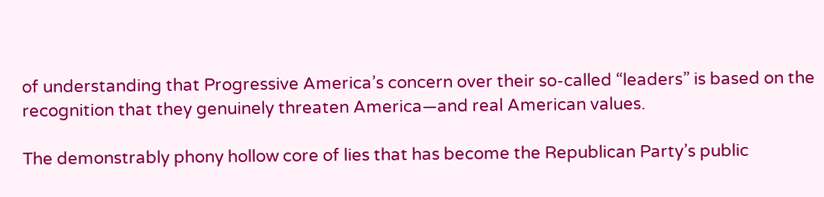of understanding that Progressive America’s concern over their so-called “leaders” is based on the recognition that they genuinely threaten America—and real American values.

The demonstrably phony hollow core of lies that has become the Republican Party’s public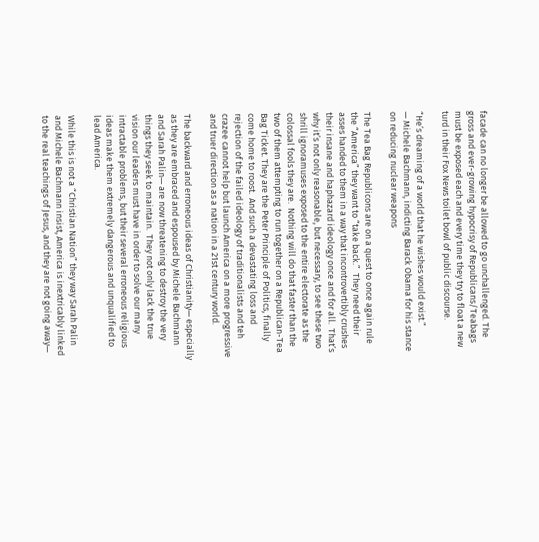facade can no longer be allowed to go unchallenged. The gross and ever-growing hypocrisy of Republicans/Teabags must be exposed each and every time they try to float a new turd in their Fox News toilet bowl of public discourse.

“He’s dreaming of a world that he wishes would exist.”
— Michele Bachmann, indicting Barack Obama for his stance on reducing nuclear weapons

The Tea Bag Republicons are on a quest to once again rule the “America” they want to “take back.”  They need their asses handed to them in a way that incontrovertibly crushes their insane and haphazard ideology once and for all.  That’s why it’s not only reasonable, but necessary, to see these two shrill ignoramuses exposed to the entire electorate as the colossal fools they are.  Nothing will do that faster than the two of them attempting to run together on a Republican-Tea Bag Ticket. They are the Peter Principle of Politics, finally come home to roost.  And such a devastating loss and rejection of the failed ideology of traditionalists and teh crazee cannot help but launch America on a more progressive and truer direction as a nation in a 21st century world.

The backward and erroneous ideas of Christianity— especially as they are embraced and espoused by Michele Bachmann and Sarah Palin— are now threatening to destroy the very things they seek to maintain.  They not only lack the true vision our leaders must have in order to solve our many intractable problems, but their several erroneous religious ideas make them extremely dangerous and unqualified to lead America.

While this is not a “Christian Nation” they way Sarah Palin and Michele Bachmann insist, America is inextricably linked to the real teachings of Jesus, and they are not going away—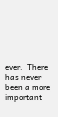ever.  There has never been a more important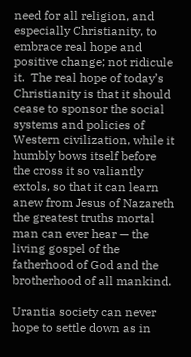need for all religion, and especially Christianity, to embrace real hope and positive change; not ridicule it.  The real hope of today’s Christianity is that it should cease to sponsor the social systems and policies of Western civilization, while it humbly bows itself before the cross it so valiantly extols, so that it can learn anew from Jesus of Nazareth the greatest truths mortal man can ever hear — the living gospel of the fatherhood of God and the brotherhood of all mankind.

Urantia society can never hope to settle down as in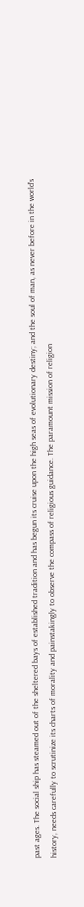past ages. The social ship has steamed out of the sheltered bays of established tradition and has begun its cruise upon the high seas of evolutionary destiny; and the soul of man, as never before in the world’s history, needs carefully to scrutinize its charts of morality and painstakingly to observe the compass of religious guidance. The paramount mission of religion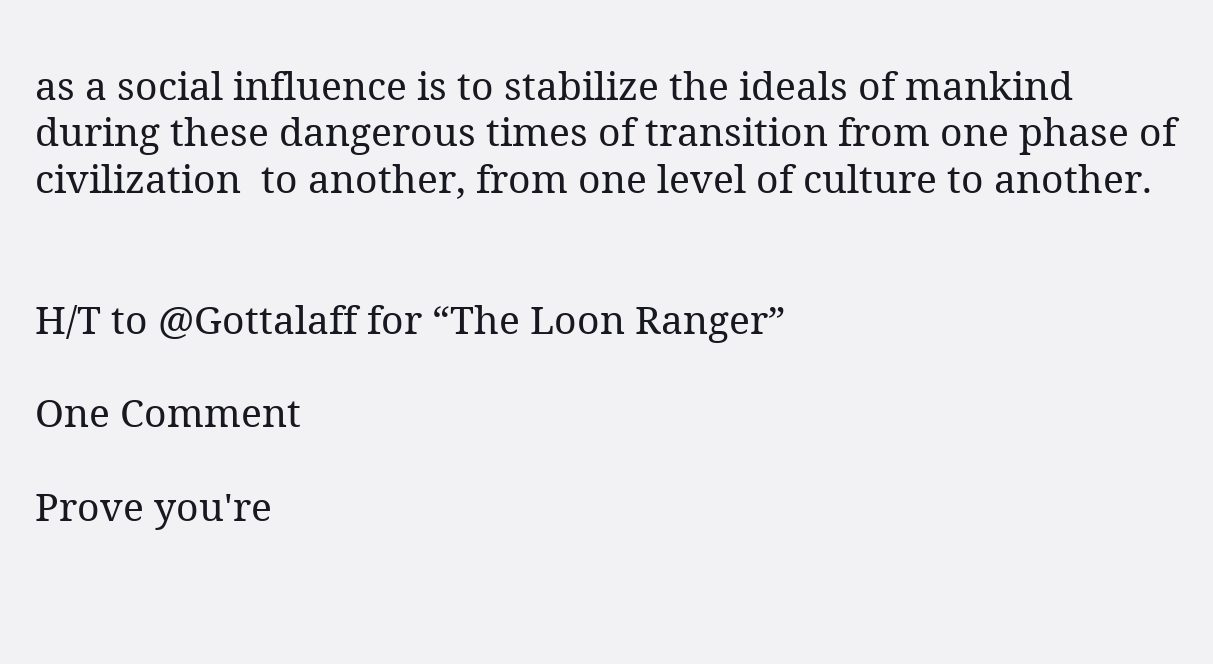as a social influence is to stabilize the ideals of mankind during these dangerous times of transition from one phase of civilization  to another, from one level of culture to another.


H/T to @Gottalaff for “The Loon Ranger”

One Comment

Prove you're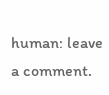human: leave a comment.